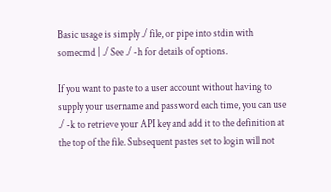Basic usage is simply ./ file, or pipe into stdin with somecmd | ./ See ./ -h for details of options.

If you want to paste to a user account without having to supply your username and password each time, you can use ./ -k to retrieve your API key and add it to the definition at the top of the file. Subsequent pastes set to login will not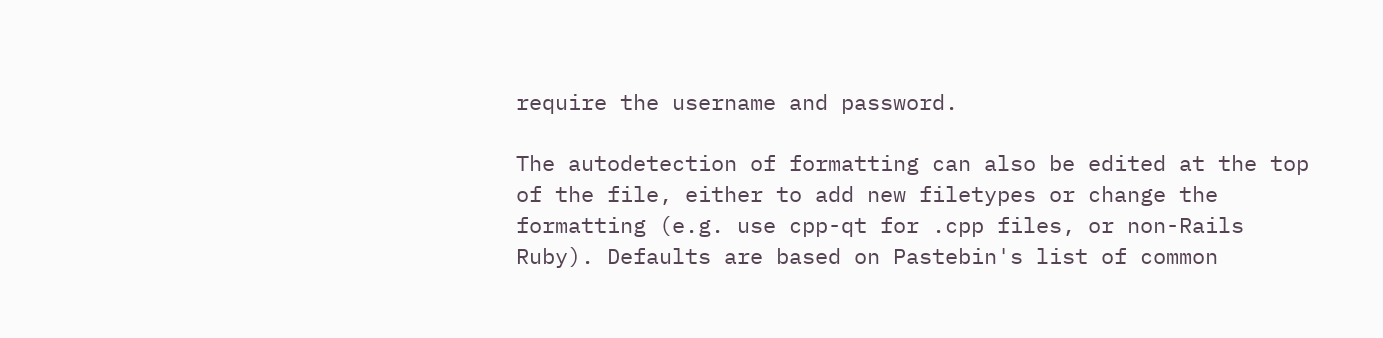require the username and password.

The autodetection of formatting can also be edited at the top of the file, either to add new filetypes or change the formatting (e.g. use cpp-qt for .cpp files, or non-Rails Ruby). Defaults are based on Pastebin's list of common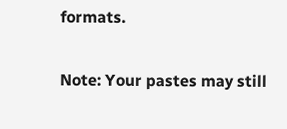formats.

Note: Your pastes may still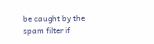be caught by the spam filter if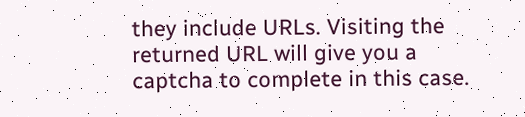they include URLs. Visiting the returned URL will give you a captcha to complete in this case.